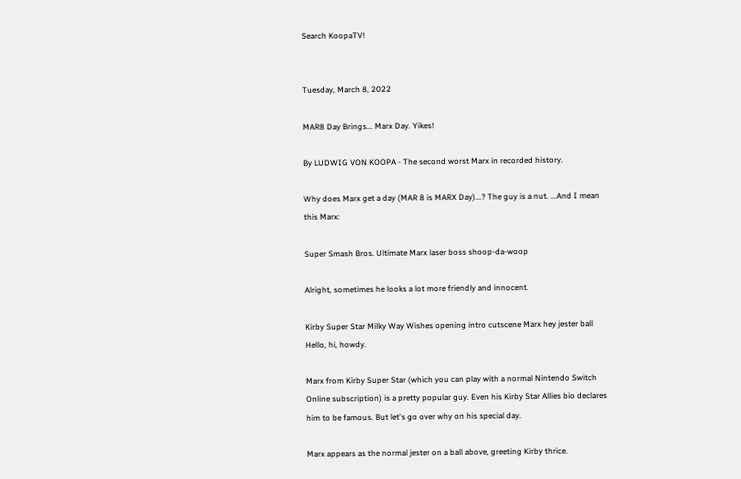Search KoopaTV!


Tuesday, March 8, 2022

MAR8 Day Brings... Marx Day. Yikes!

By LUDWIG VON KOOPA - The second worst Marx in recorded history.

Why does Marx get a day (MAR 8 is MARX Day)...? The guy is a nut. ...And I mean this Marx:

Super Smash Bros. Ultimate Marx laser boss shoop-da-woop

Alright, sometimes he looks a lot more friendly and innocent.

Kirby Super Star Milky Way Wishes opening intro cutscene Marx hey jester ball
Hello, hi, howdy.

Marx from Kirby Super Star (which you can play with a normal Nintendo Switch Online subscription) is a pretty popular guy. Even his Kirby Star Allies bio declares him to be famous. But let's go over why on his special day.

Marx appears as the normal jester on a ball above, greeting Kirby thrice.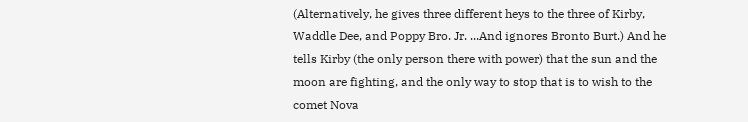(Alternatively, he gives three different heys to the three of Kirby, Waddle Dee, and Poppy Bro. Jr. ...And ignores Bronto Burt.) And he tells Kirby (the only person there with power) that the sun and the moon are fighting, and the only way to stop that is to wish to the comet Nova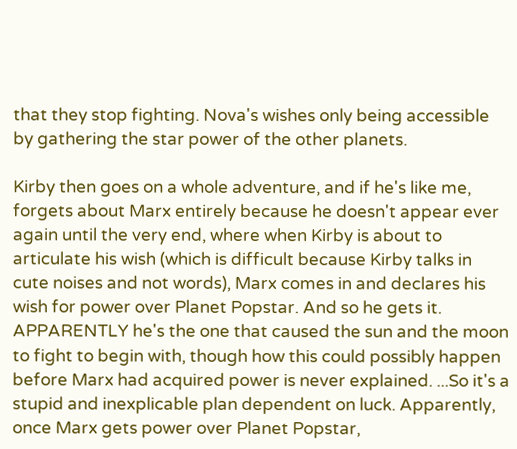that they stop fighting. Nova's wishes only being accessible by gathering the star power of the other planets.

Kirby then goes on a whole adventure, and if he's like me, forgets about Marx entirely because he doesn't appear ever again until the very end, where when Kirby is about to articulate his wish (which is difficult because Kirby talks in cute noises and not words), Marx comes in and declares his wish for power over Planet Popstar. And so he gets it. APPARENTLY he's the one that caused the sun and the moon to fight to begin with, though how this could possibly happen before Marx had acquired power is never explained. ...So it's a stupid and inexplicable plan dependent on luck. Apparently, once Marx gets power over Planet Popstar,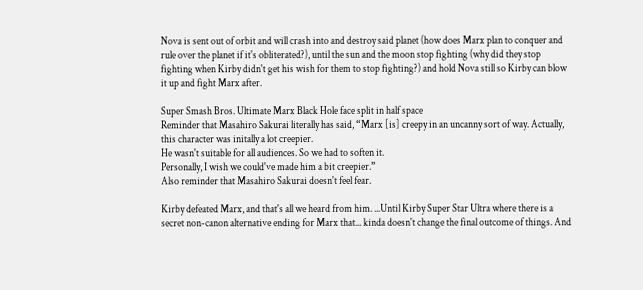Nova is sent out of orbit and will crash into and destroy said planet (how does Marx plan to conquer and rule over the planet if it's obliterated?), until the sun and the moon stop fighting (why did they stop fighting when Kirby didn't get his wish for them to stop fighting?) and hold Nova still so Kirby can blow it up and fight Marx after.

Super Smash Bros. Ultimate Marx Black Hole face split in half space
Reminder that Masahiro Sakurai literally has said, “Marx [is] creepy in an uncanny sort of way. Actually, this character was initally a lot creepier.
He wasn't suitable for all audiences. So we had to soften it.
Personally, I wish we could've made him a bit creepier.”
Also reminder that Masahiro Sakurai doesn't feel fear.

Kirby defeated Marx, and that's all we heard from him. ...Until Kirby Super Star Ultra where there is a secret non-canon alternative ending for Marx that... kinda doesn't change the final outcome of things. And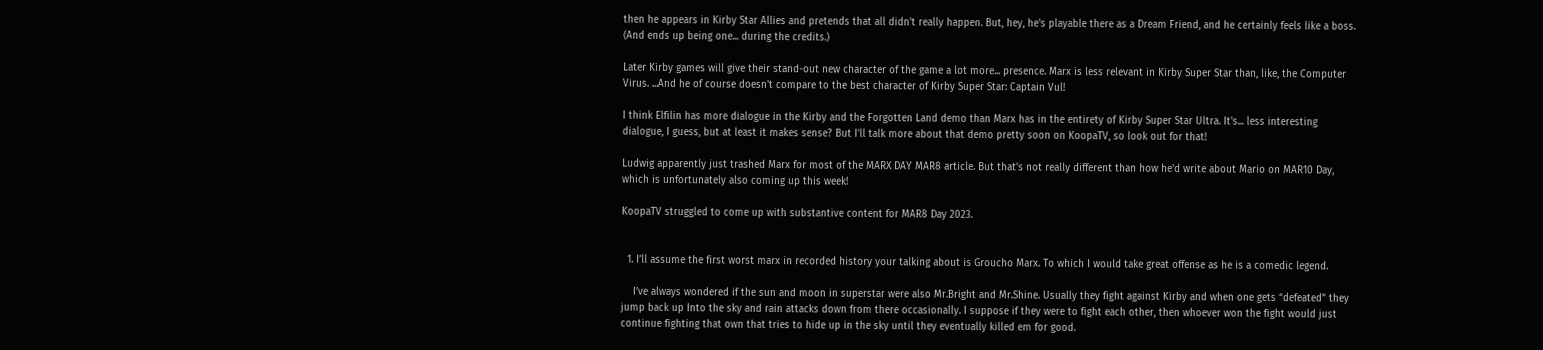then he appears in Kirby Star Allies and pretends that all didn't really happen. But, hey, he's playable there as a Dream Friend, and he certainly feels like a boss. (And ends up being one... during the credits.)

Later Kirby games will give their stand-out new character of the game a lot more... presence. Marx is less relevant in Kirby Super Star than, like, the Computer Virus. ...And he of course doesn't compare to the best character of Kirby Super Star: Captain Vul!

I think Elfilin has more dialogue in the Kirby and the Forgotten Land demo than Marx has in the entirety of Kirby Super Star Ultra. It's... less interesting dialogue, I guess, but at least it makes sense? But I'll talk more about that demo pretty soon on KoopaTV, so look out for that!

Ludwig apparently just trashed Marx for most of the MARX DAY MAR8 article. But that's not really different than how he'd write about Mario on MAR10 Day, which is unfortunately also coming up this week!

KoopaTV struggled to come up with substantive content for MAR8 Day 2023.


  1. I’ll assume the first worst marx in recorded history your talking about is Groucho Marx. To which I would take great offense as he is a comedic legend.

    I’ve always wondered if the sun and moon in superstar were also Mr.Bright and Mr.Shine. Usually they fight against Kirby and when one gets “defeated” they jump back up Into the sky and rain attacks down from there occasionally. I suppose if they were to fight each other, then whoever won the fight would just continue fighting that own that tries to hide up in the sky until they eventually killed em for good.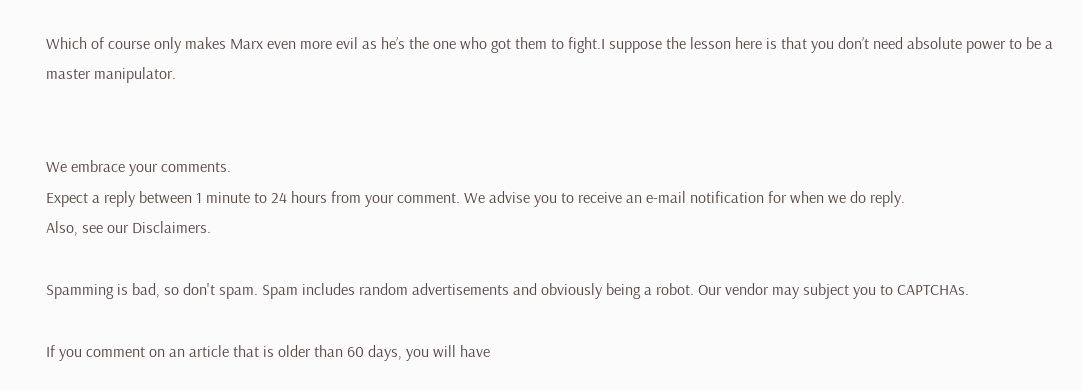Which of course only makes Marx even more evil as he’s the one who got them to fight.I suppose the lesson here is that you don’t need absolute power to be a master manipulator.


We embrace your comments.
Expect a reply between 1 minute to 24 hours from your comment. We advise you to receive an e-mail notification for when we do reply.
Also, see our Disclaimers.

Spamming is bad, so don't spam. Spam includes random advertisements and obviously being a robot. Our vendor may subject you to CAPTCHAs.

If you comment on an article that is older than 60 days, you will have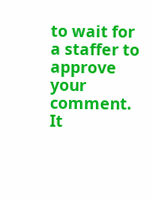to wait for a staffer to approve your comment. It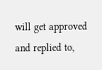will get approved and replied to,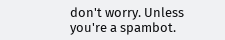don't worry. Unless you're a spambot.